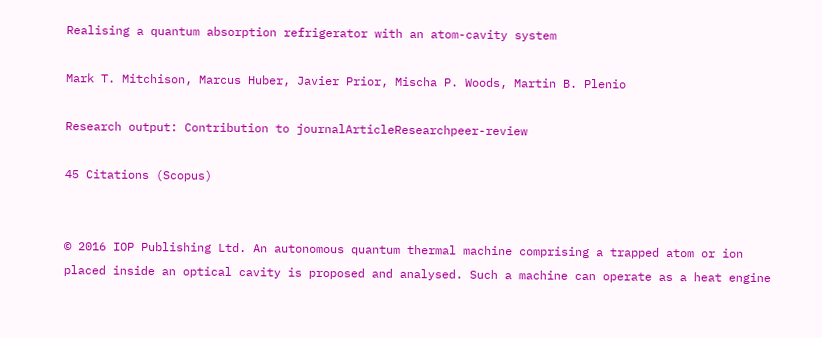Realising a quantum absorption refrigerator with an atom-cavity system

Mark T. Mitchison, Marcus Huber, Javier Prior, Mischa P. Woods, Martin B. Plenio

Research output: Contribution to journalArticleResearchpeer-review

45 Citations (Scopus)


© 2016 IOP Publishing Ltd. An autonomous quantum thermal machine comprising a trapped atom or ion placed inside an optical cavity is proposed and analysed. Such a machine can operate as a heat engine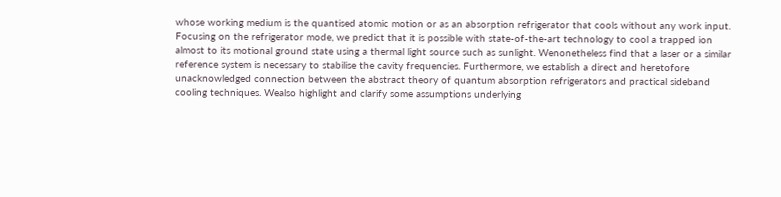whose working medium is the quantised atomic motion or as an absorption refrigerator that cools without any work input. Focusing on the refrigerator mode, we predict that it is possible with state-of-the-art technology to cool a trapped ion almost to its motional ground state using a thermal light source such as sunlight. Wenonetheless find that a laser or a similar reference system is necessary to stabilise the cavity frequencies. Furthermore, we establish a direct and heretofore unacknowledged connection between the abstract theory of quantum absorption refrigerators and practical sideband cooling techniques. Wealso highlight and clarify some assumptions underlying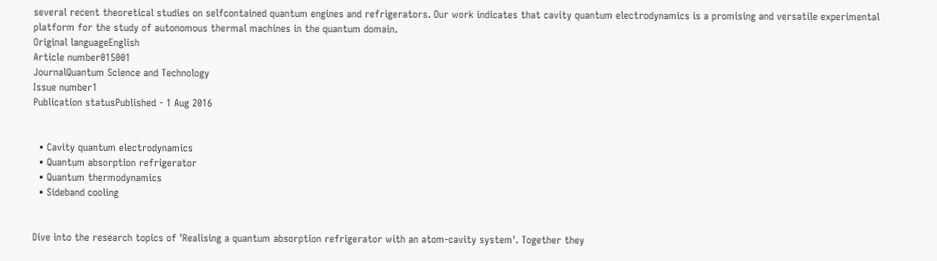several recent theoretical studies on selfcontained quantum engines and refrigerators. Our work indicates that cavity quantum electrodynamics is a promising and versatile experimental platform for the study of autonomous thermal machines in the quantum domain.
Original languageEnglish
Article number015001
JournalQuantum Science and Technology
Issue number1
Publication statusPublished - 1 Aug 2016


  • Cavity quantum electrodynamics
  • Quantum absorption refrigerator
  • Quantum thermodynamics
  • Sideband cooling


Dive into the research topics of 'Realising a quantum absorption refrigerator with an atom-cavity system'. Together they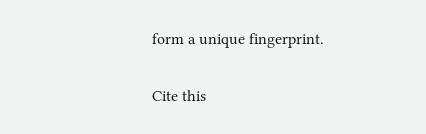form a unique fingerprint.

Cite this